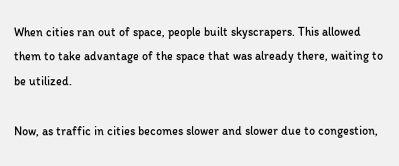When cities ran out of space, people built skyscrapers. This allowed them to take advantage of the space that was already there, waiting to be utilized.

Now, as traffic in cities becomes slower and slower due to congestion,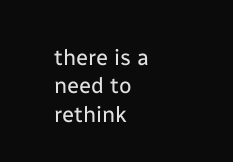there is a need to rethink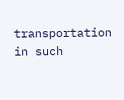transportation in such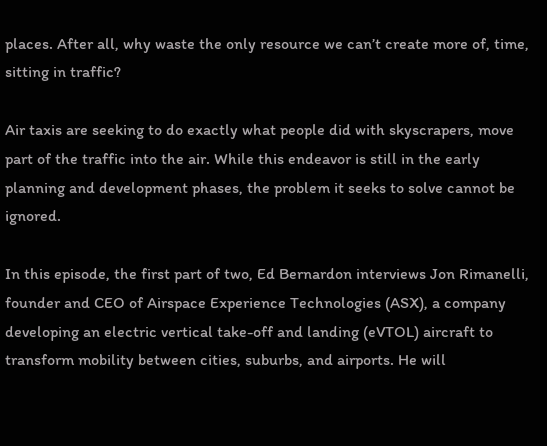places. After all, why waste the only resource we can’t create more of, time, sitting in traffic?

Air taxis are seeking to do exactly what people did with skyscrapers, move part of the traffic into the air. While this endeavor is still in the early planning and development phases, the problem it seeks to solve cannot be ignored.

In this episode, the first part of two, Ed Bernardon interviews Jon Rimanelli, founder and CEO of Airspace Experience Technologies (ASX), a company developing an electric vertical take-off and landing (eVTOL) aircraft to transform mobility between cities, suburbs, and airports. He will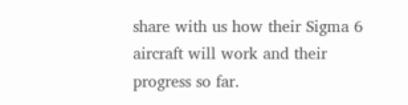share with us how their Sigma 6 aircraft will work and their progress so far.